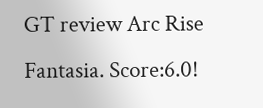GT review Arc Rise Fantasia. Score:6.0!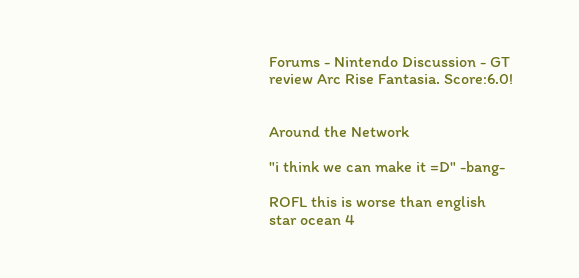Forums - Nintendo Discussion - GT review Arc Rise Fantasia. Score:6.0!


Around the Network

"i think we can make it =D" -bang-

ROFL this is worse than english star ocean 4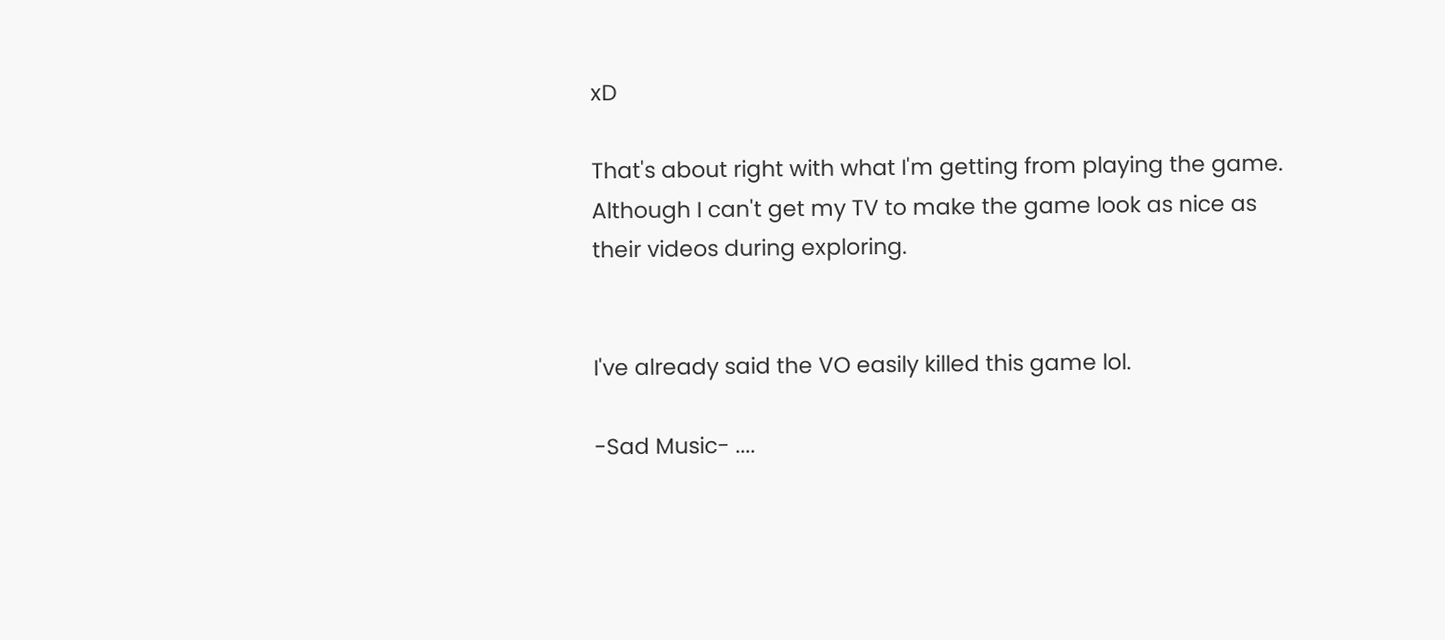xD

That's about right with what I'm getting from playing the game.  Although I can't get my TV to make the game look as nice as their videos during exploring.


I've already said the VO easily killed this game lol.

-Sad Music- ....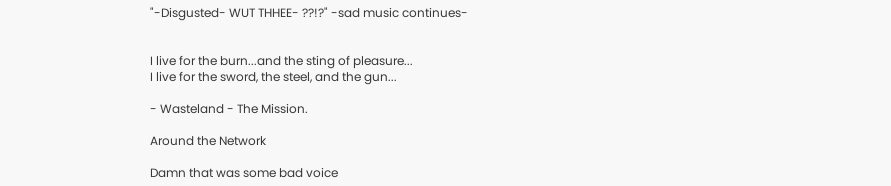"-Disgusted- WUT THHEE- ??!?" -sad music continues-


I live for the burn...and the sting of pleasure...
I live for the sword, the steel, and the gun...

- Wasteland - The Mission.

Around the Network

Damn that was some bad voice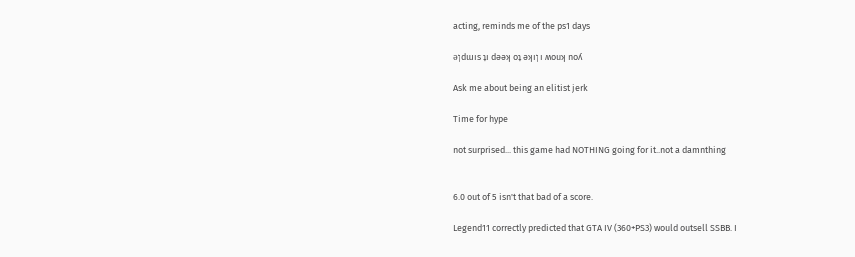acting, reminds me of the ps1 days

ǝןdɯıs ʇı dǝǝʞ oʇ ǝʞıן ı ʍouʞ noʎ

Ask me about being an elitist jerk

Time for hype

not surprised... this game had NOTHING going for it..not a damnthing


6.0 out of 5 isn't that bad of a score.

Legend11 correctly predicted that GTA IV (360+PS3) would outsell SSBB. I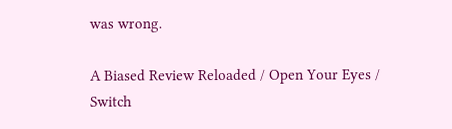was wrong.

A Biased Review Reloaded / Open Your Eyes / Switch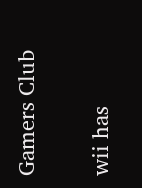Gamers Club

wii has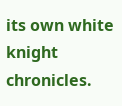its own white knight chronicles.